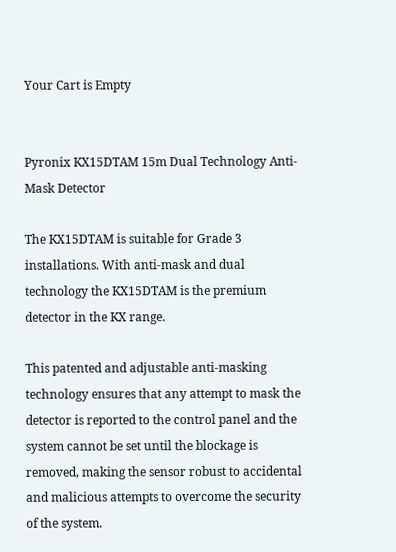Your Cart is Empty


Pyronix KX15DTAM 15m Dual Technology Anti-Mask Detector

The KX15DTAM is suitable for Grade 3 installations. With anti-mask and dual technology the KX15DTAM is the premium detector in the KX range.

This patented and adjustable anti-masking technology ensures that any attempt to mask the detector is reported to the control panel and the system cannot be set until the blockage is removed, making the sensor robust to accidental and malicious attempts to overcome the security of the system.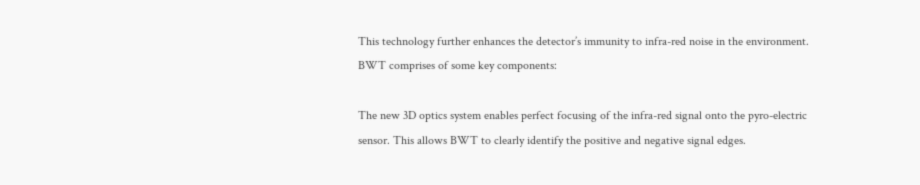This technology further enhances the detector’s immunity to infra-red noise in the environment. BWT comprises of some key components:

The new 3D optics system enables perfect focusing of the infra-red signal onto the pyro-electric sensor. This allows BWT to clearly identify the positive and negative signal edges.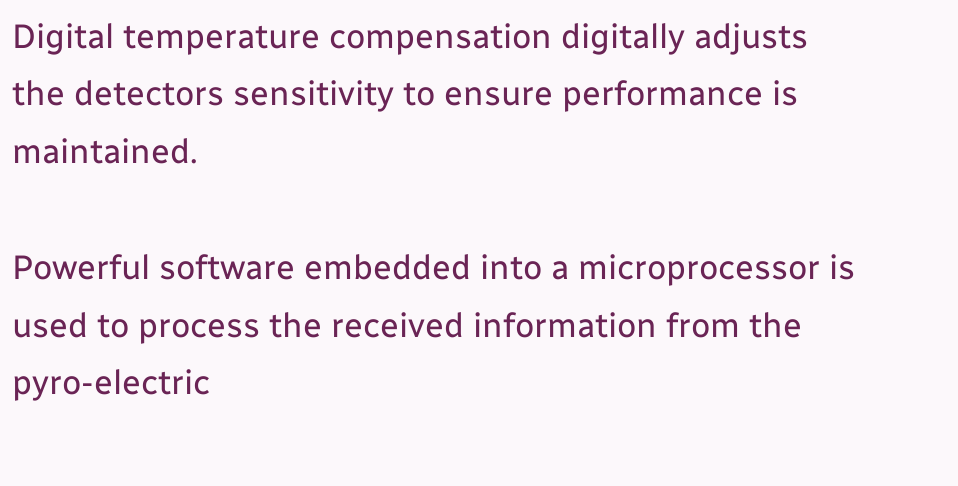Digital temperature compensation digitally adjusts the detectors sensitivity to ensure performance is maintained.

Powerful software embedded into a microprocessor is used to process the received information from the pyro-electric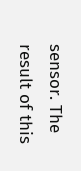sensor. The result of this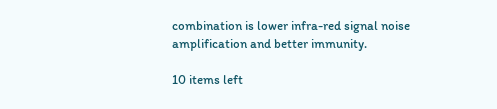combination is lower infra-red signal noise amplification and better immunity.

10 items left